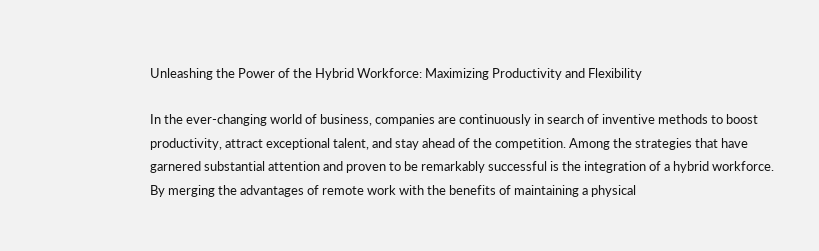Unleashing the Power of the Hybrid Workforce: Maximizing Productivity and Flexibility

In the ever-changing world of business, companies are continuously in search of inventive methods to boost productivity, attract exceptional talent, and stay ahead of the competition. Among the strategies that have garnered substantial attention and proven to be remarkably successful is the integration of a hybrid workforce. By merging the advantages of remote work with the benefits of maintaining a physical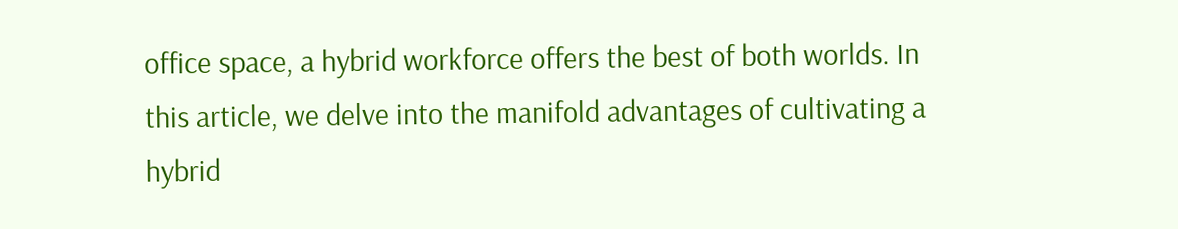office space, a hybrid workforce offers the best of both worlds. In this article, we delve into the manifold advantages of cultivating a hybrid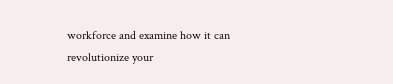workforce and examine how it can revolutionize your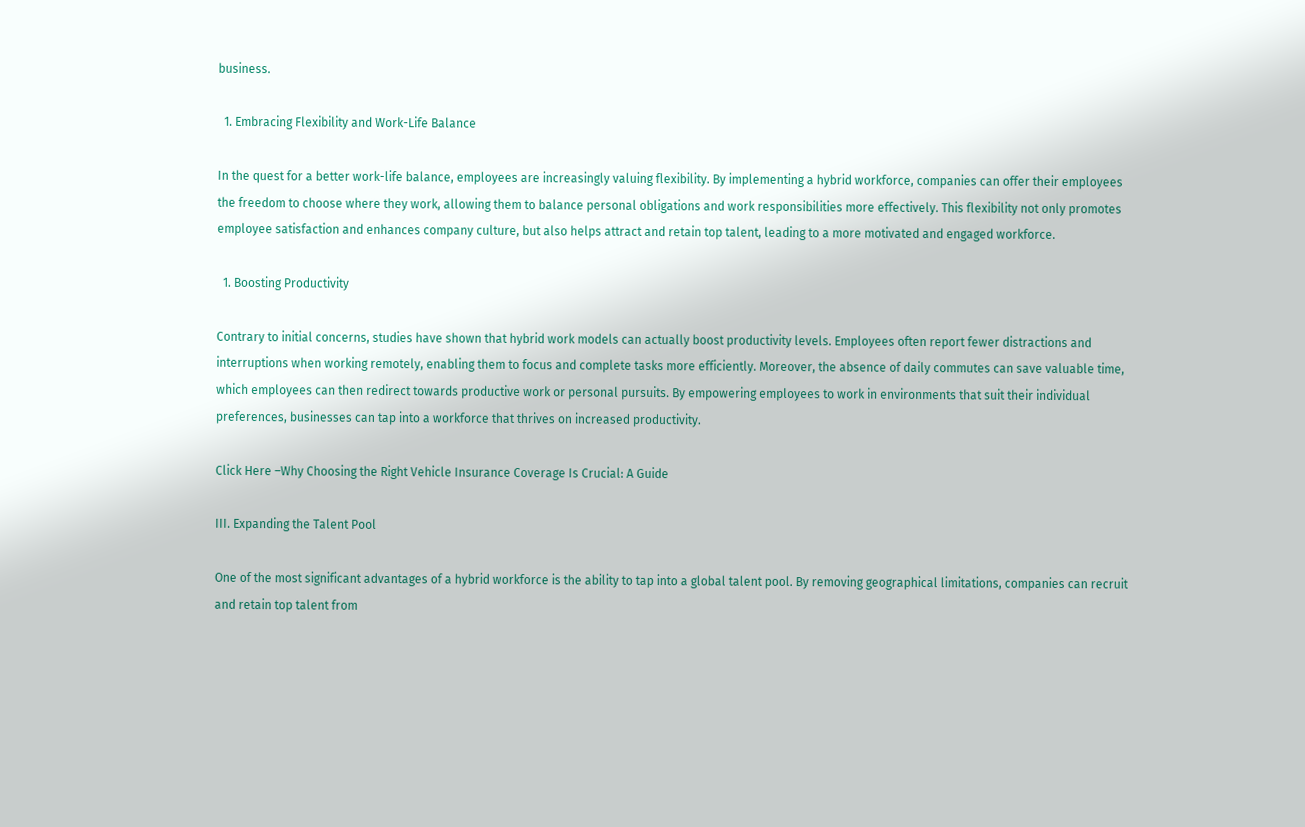business.

  1. Embracing Flexibility and Work-Life Balance

In the quest for a better work-life balance, employees are increasingly valuing flexibility. By implementing a hybrid workforce, companies can offer their employees the freedom to choose where they work, allowing them to balance personal obligations and work responsibilities more effectively. This flexibility not only promotes employee satisfaction and enhances company culture, but also helps attract and retain top talent, leading to a more motivated and engaged workforce.

  1. Boosting Productivity

Contrary to initial concerns, studies have shown that hybrid work models can actually boost productivity levels. Employees often report fewer distractions and interruptions when working remotely, enabling them to focus and complete tasks more efficiently. Moreover, the absence of daily commutes can save valuable time, which employees can then redirect towards productive work or personal pursuits. By empowering employees to work in environments that suit their individual preferences, businesses can tap into a workforce that thrives on increased productivity.

Click Here –Why Choosing the Right Vehicle Insurance Coverage Is Crucial: A Guide

III. Expanding the Talent Pool

One of the most significant advantages of a hybrid workforce is the ability to tap into a global talent pool. By removing geographical limitations, companies can recruit and retain top talent from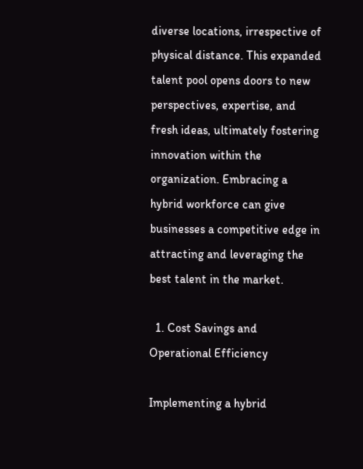diverse locations, irrespective of physical distance. This expanded talent pool opens doors to new perspectives, expertise, and fresh ideas, ultimately fostering innovation within the organization. Embracing a hybrid workforce can give businesses a competitive edge in attracting and leveraging the best talent in the market.

  1. Cost Savings and Operational Efficiency

Implementing a hybrid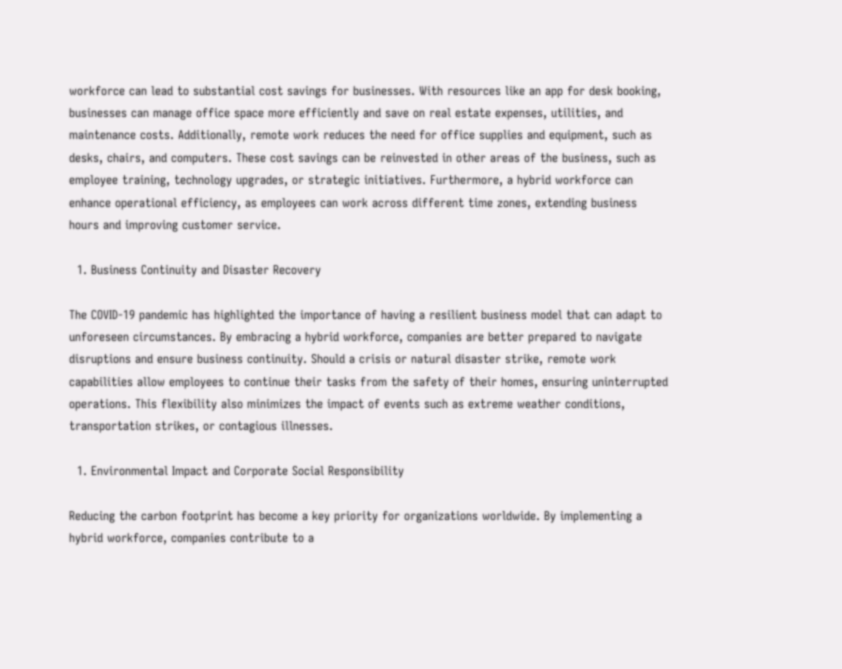workforce can lead to substantial cost savings for businesses. With resources like an app for desk booking, businesses can manage office space more efficiently and save on real estate expenses, utilities, and maintenance costs. Additionally, remote work reduces the need for office supplies and equipment, such as desks, chairs, and computers. These cost savings can be reinvested in other areas of the business, such as employee training, technology upgrades, or strategic initiatives. Furthermore, a hybrid workforce can enhance operational efficiency, as employees can work across different time zones, extending business hours and improving customer service.

  1. Business Continuity and Disaster Recovery

The COVID-19 pandemic has highlighted the importance of having a resilient business model that can adapt to unforeseen circumstances. By embracing a hybrid workforce, companies are better prepared to navigate disruptions and ensure business continuity. Should a crisis or natural disaster strike, remote work capabilities allow employees to continue their tasks from the safety of their homes, ensuring uninterrupted operations. This flexibility also minimizes the impact of events such as extreme weather conditions, transportation strikes, or contagious illnesses.

  1. Environmental Impact and Corporate Social Responsibility

Reducing the carbon footprint has become a key priority for organizations worldwide. By implementing a hybrid workforce, companies contribute to a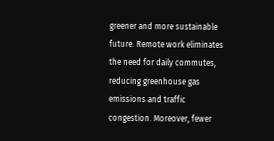greener and more sustainable future. Remote work eliminates the need for daily commutes, reducing greenhouse gas emissions and traffic congestion. Moreover, fewer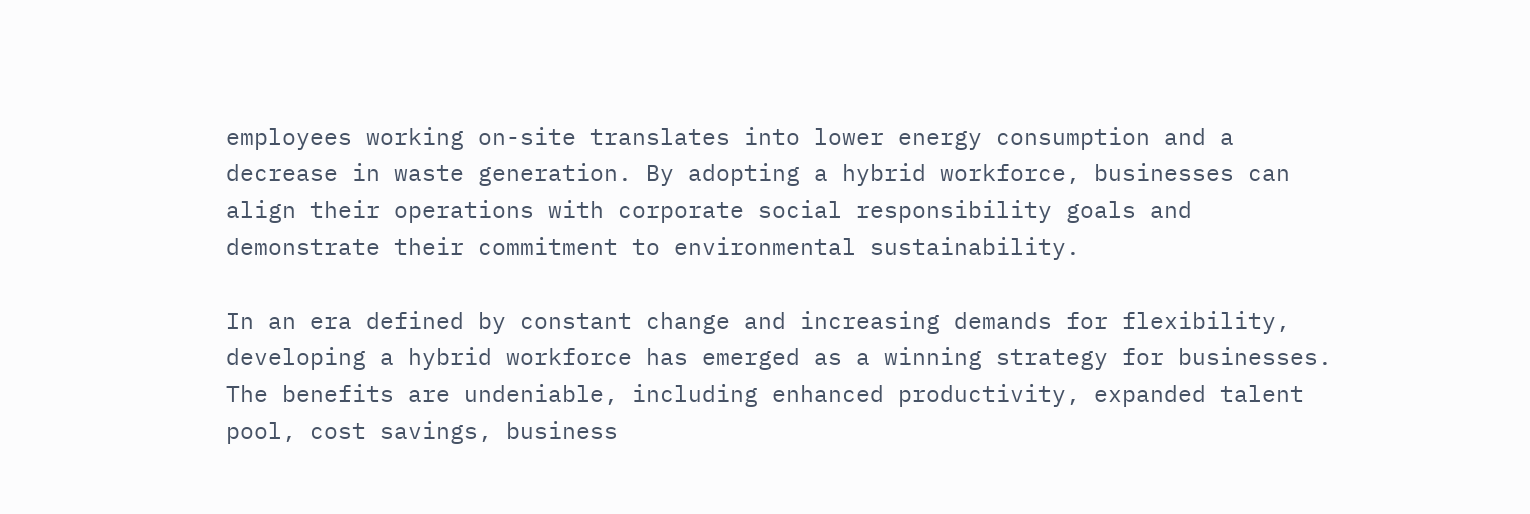employees working on-site translates into lower energy consumption and a decrease in waste generation. By adopting a hybrid workforce, businesses can align their operations with corporate social responsibility goals and demonstrate their commitment to environmental sustainability.

In an era defined by constant change and increasing demands for flexibility, developing a hybrid workforce has emerged as a winning strategy for businesses. The benefits are undeniable, including enhanced productivity, expanded talent pool, cost savings, business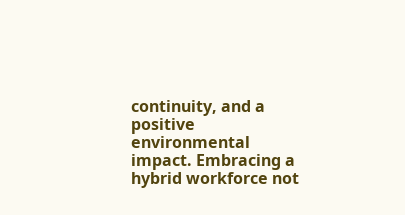continuity, and a positive environmental impact. Embracing a hybrid workforce not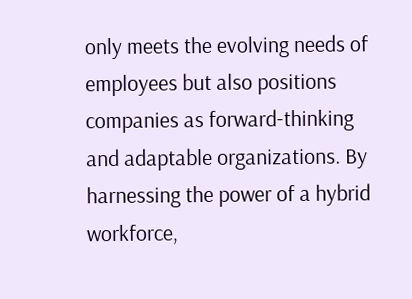only meets the evolving needs of employees but also positions companies as forward-thinking and adaptable organizations. By harnessing the power of a hybrid workforce,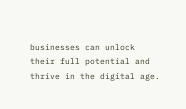businesses can unlock their full potential and thrive in the digital age.